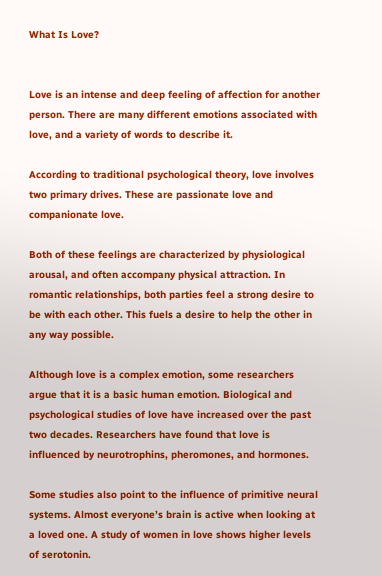What Is Love?


Love is an intense and deep feeling of affection for another person. There are many different emotions associated with love, and a variety of words to describe it.

According to traditional psychological theory, love involves two primary drives. These are passionate love and companionate love.

Both of these feelings are characterized by physiological arousal, and often accompany physical attraction. In romantic relationships, both parties feel a strong desire to be with each other. This fuels a desire to help the other in any way possible.

Although love is a complex emotion, some researchers argue that it is a basic human emotion. Biological and psychological studies of love have increased over the past two decades. Researchers have found that love is influenced by neurotrophins, pheromones, and hormones.

Some studies also point to the influence of primitive neural systems. Almost everyone’s brain is active when looking at a loved one. A study of women in love shows higher levels of serotonin.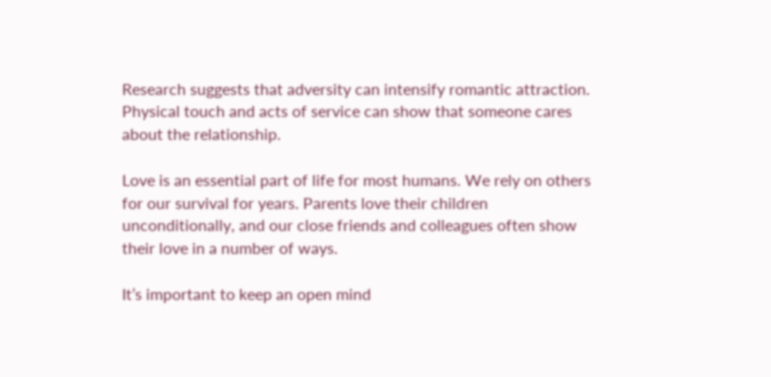Research suggests that adversity can intensify romantic attraction. Physical touch and acts of service can show that someone cares about the relationship.

Love is an essential part of life for most humans. We rely on others for our survival for years. Parents love their children unconditionally, and our close friends and colleagues often show their love in a number of ways.

It’s important to keep an open mind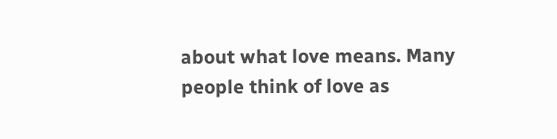about what love means. Many people think of love as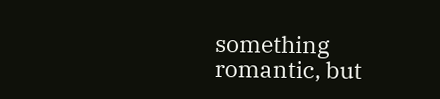something romantic, but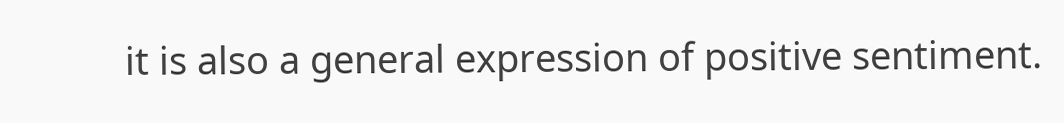it is also a general expression of positive sentiment.